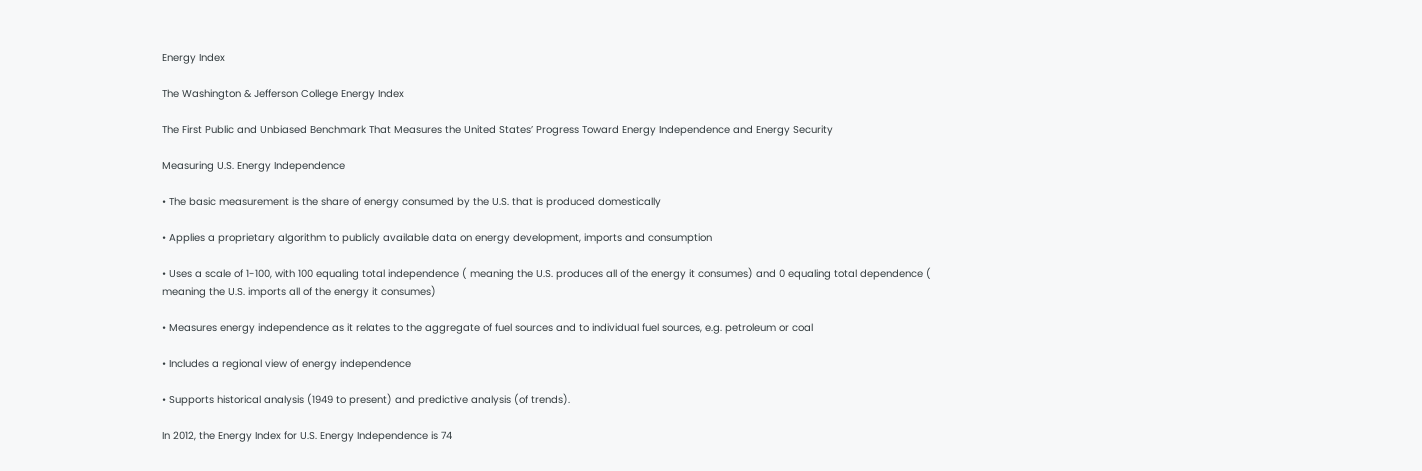Energy Index

The Washington & Jefferson College Energy Index

The First Public and Unbiased Benchmark That Measures the United States’ Progress Toward Energy Independence and Energy Security

Measuring U.S. Energy Independence

• The basic measurement is the share of energy consumed by the U.S. that is produced domestically

• Applies a proprietary algorithm to publicly available data on energy development, imports and consumption

• Uses a scale of 1-100, with 100 equaling total independence ( meaning the U.S. produces all of the energy it consumes) and 0 equaling total dependence ( meaning the U.S. imports all of the energy it consumes)

• Measures energy independence as it relates to the aggregate of fuel sources and to individual fuel sources, e.g. petroleum or coal

• Includes a regional view of energy independence

• Supports historical analysis (1949 to present) and predictive analysis (of trends).

In 2012, the Energy Index for U.S. Energy Independence is 74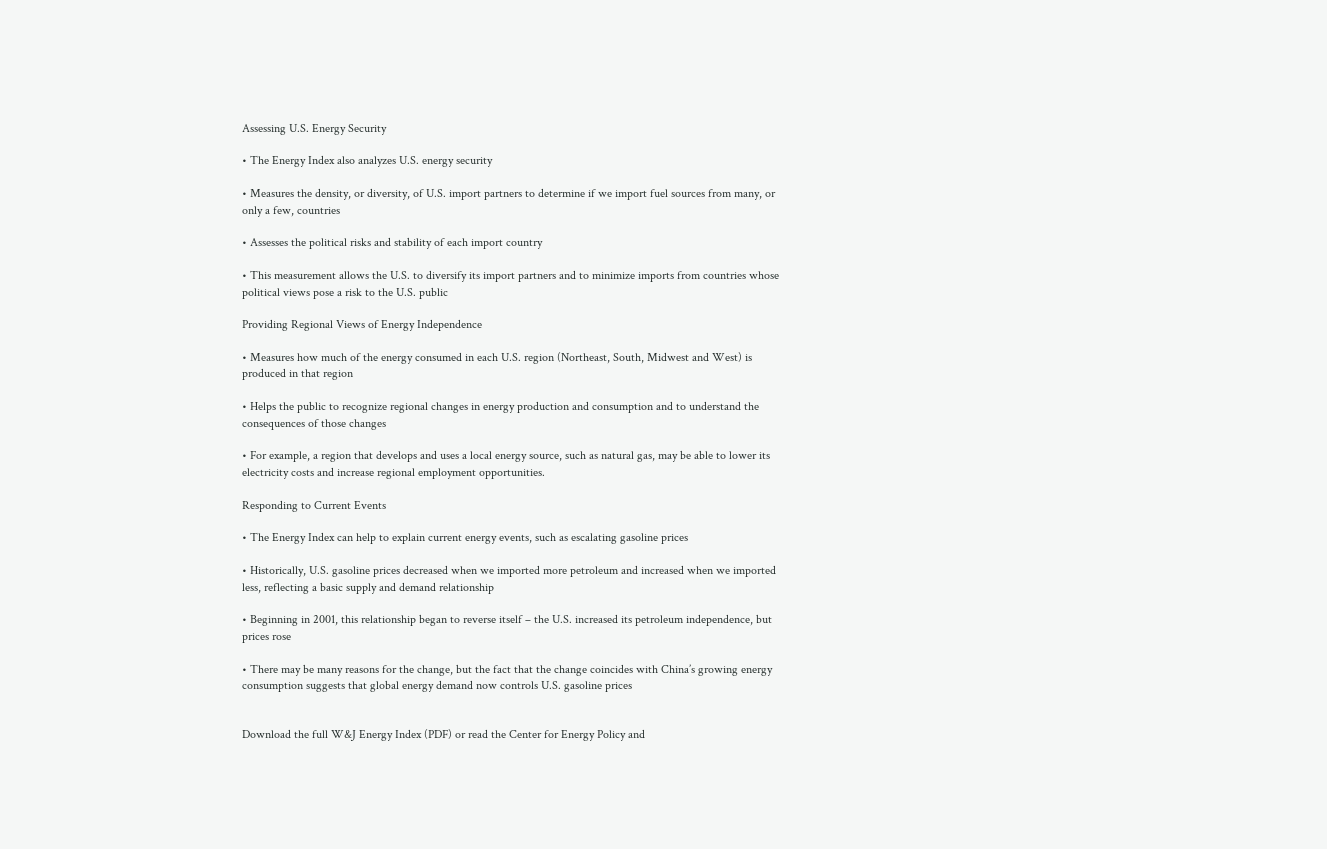Assessing U.S. Energy Security

• The Energy Index also analyzes U.S. energy security

• Measures the density, or diversity, of U.S. import partners to determine if we import fuel sources from many, or only a few, countries

• Assesses the political risks and stability of each import country

• This measurement allows the U.S. to diversify its import partners and to minimize imports from countries whose political views pose a risk to the U.S. public

Providing Regional Views of Energy Independence

• Measures how much of the energy consumed in each U.S. region (Northeast, South, Midwest and West) is produced in that region

• Helps the public to recognize regional changes in energy production and consumption and to understand the consequences of those changes

• For example, a region that develops and uses a local energy source, such as natural gas, may be able to lower its electricity costs and increase regional employment opportunities.

Responding to Current Events

• The Energy Index can help to explain current energy events, such as escalating gasoline prices

• Historically, U.S. gasoline prices decreased when we imported more petroleum and increased when we imported less, reflecting a basic supply and demand relationship

• Beginning in 2001, this relationship began to reverse itself – the U.S. increased its petroleum independence, but prices rose

• There may be many reasons for the change, but the fact that the change coincides with China’s growing energy consumption suggests that global energy demand now controls U.S. gasoline prices


Download the full W&J Energy Index (PDF) or read the Center for Energy Policy and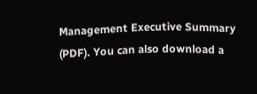Management Executive Summary (PDF). You can also download a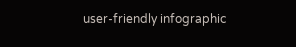user-friendly infographic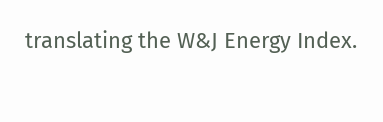translating the W&J Energy Index.